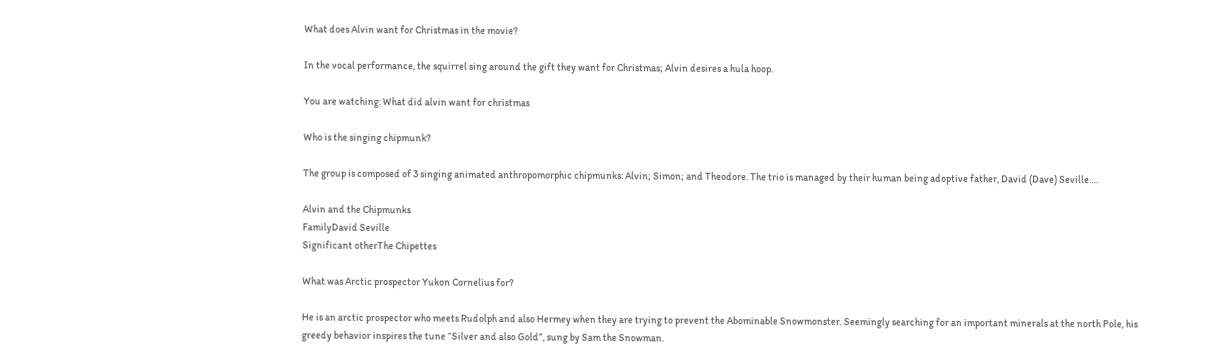What does Alvin want for Christmas in the movie?

In the vocal performance, the squirrel sing around the gift they want for Christmas; Alvin desires a hula hoop.

You are watching: What did alvin want for christmas

Who is the singing chipmunk?

The group is composed of 3 singing animated anthropomorphic chipmunks: Alvin; Simon; and Theodore. The trio is managed by their human being adoptive father, David (Dave) Seville….

Alvin and the Chipmunks
FamilyDavid Seville
Significant otherThe Chipettes

What was Arctic prospector Yukon Cornelius for?

He is an arctic prospector who meets Rudolph and also Hermey when they are trying to prevent the Abominable Snowmonster. Seemingly searching for an important minerals at the north Pole, his greedy behavior inspires the tune “Silver and also Gold”, sung by Sam the Snowman.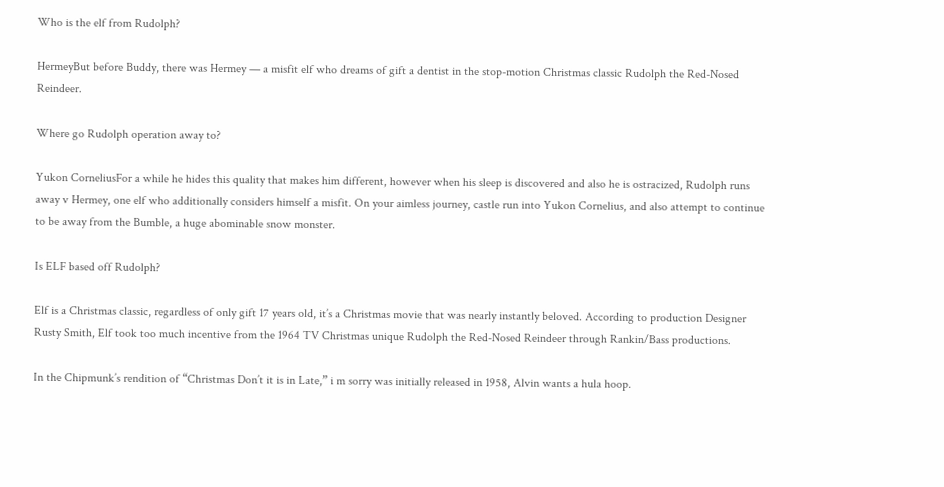Who is the elf from Rudolph?

HermeyBut before Buddy, there was Hermey — a misfit elf who dreams of gift a dentist in the stop-motion Christmas classic Rudolph the Red-Nosed Reindeer.

Where go Rudolph operation away to?

Yukon CorneliusFor a while he hides this quality that makes him different, however when his sleep is discovered and also he is ostracized, Rudolph runs away v Hermey, one elf who additionally considers himself a misfit. On your aimless journey, castle run into Yukon Cornelius, and also attempt to continue to be away from the Bumble, a huge abominable snow monster.

Is ELF based off Rudolph?

Elf is a Christmas classic, regardless of only gift 17 years old, it’s a Christmas movie that was nearly instantly beloved. According to production Designer Rusty Smith, Elf took too much incentive from the 1964 TV Christmas unique Rudolph the Red-Nosed Reindeer through Rankin/Bass productions.

In the Chipmunk’s rendition of “Christmas Don’t it is in Late,” i m sorry was initially released in 1958, Alvin wants a hula hoop.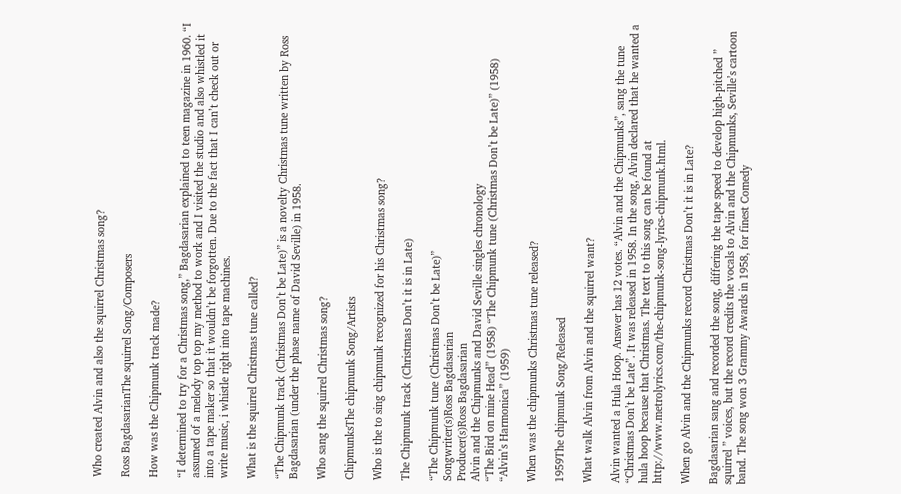Who created Alvin and also the squirrel Christmas song?

Ross BagdasarianThe squirrel Song/Composers

How was the Chipmunk track made?

“I determined to try for a Christmas song,” Bagdasarian explained to teen magazine in 1960. “I assumed of a melody top top my method to work and I visited the studio and also whistled it into a tape maker so that it wouldn’t be forgotten. Due to the fact that I can’t check out or write music, i whistle right into tape machines.

What is the squirrel Christmas tune called?

“The Chipmunk track (Christmas Don’t be Late)” is a novelty Christmas tune written by Ross Bagdasarian (under the phase name of David Seville) in 1958.

Who sang the squirrel Christmas song?

ChipmunksThe chipmunk Song/Artists

Who is the to sing chipmunk recognized for his Christmas song?

The Chipmunk track (Christmas Don’t it is in Late)

“The Chipmunk tune (Christmas Don’t be Late)”
Songwriter(s)Ross Bagdasarian
Producer(s)Ross Bagdasarian
Alvin and the Chipmunks and David Seville singles chronology
“The Bird on mine Head” (1958) “The Chipmunk tune (Christmas Don’t be Late)” (1958) “Alvin’s Harmonica” (1959)

When was the chipmunks Christmas tune released?

1959The chipmunk Song/Released

What walk Alvin from Alvin and the squirrel want?

Alvin wanted a Hula Hoop. Answer has 12 votes. “Alvin and the Chipmunks”, sang the tune “Christmas Don’t be Late”. It was released in 1958. In the song, Alvin declared that he wanted a hula hoop because that Christmas. The text to this song can be found at http://www.metrolyrics.com/the-chipmunk-song-lyrics-chipmunk.html.

When go Alvin and the Chipmunks record Christmas Don’t it is in Late?

Bagdasarian sang and recorded the song, differing the tape speed to develop high-pitched ” squirrel ” voices, but the record credits the vocals to Alvin and the Chipmunks, Seville’s cartoon band. The song won 3 Grammy Awards in 1958, for finest Comedy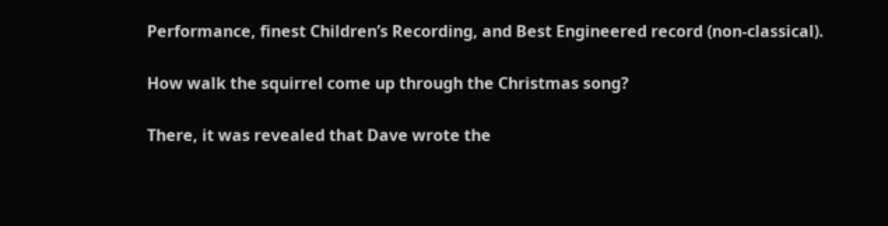Performance, finest Children’s Recording, and Best Engineered record (non-classical).

How walk the squirrel come up through the Christmas song?

There, it was revealed that Dave wrote the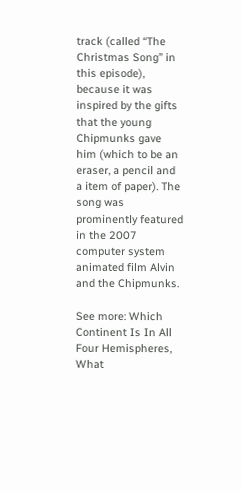track (called “The Christmas Song” in this episode), because it was inspired by the gifts that the young Chipmunks gave him (which to be an eraser, a pencil and a item of paper). The song was prominently featured in the 2007 computer system animated film Alvin and the Chipmunks.

See more: Which Continent Is In All Four Hemispheres, What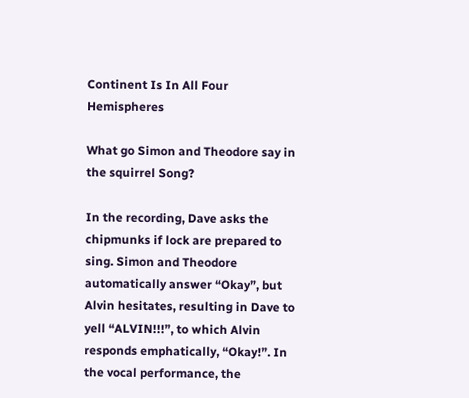Continent Is In All Four Hemispheres

What go Simon and Theodore say in the squirrel Song?

In the recording, Dave asks the chipmunks if lock are prepared to sing. Simon and Theodore automatically answer “Okay”, but Alvin hesitates, resulting in Dave to yell “ALVIN!!!”, to which Alvin responds emphatically, “Okay!”. In the vocal performance, the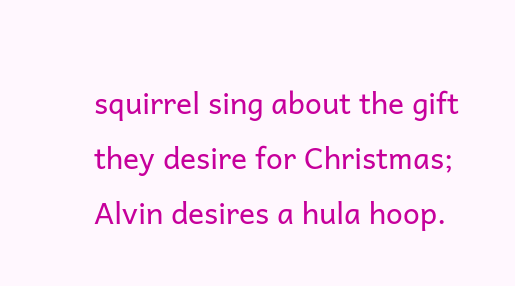squirrel sing about the gift they desire for Christmas; Alvin desires a hula hoop.